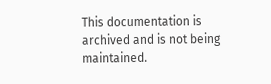This documentation is archived and is not being maintained.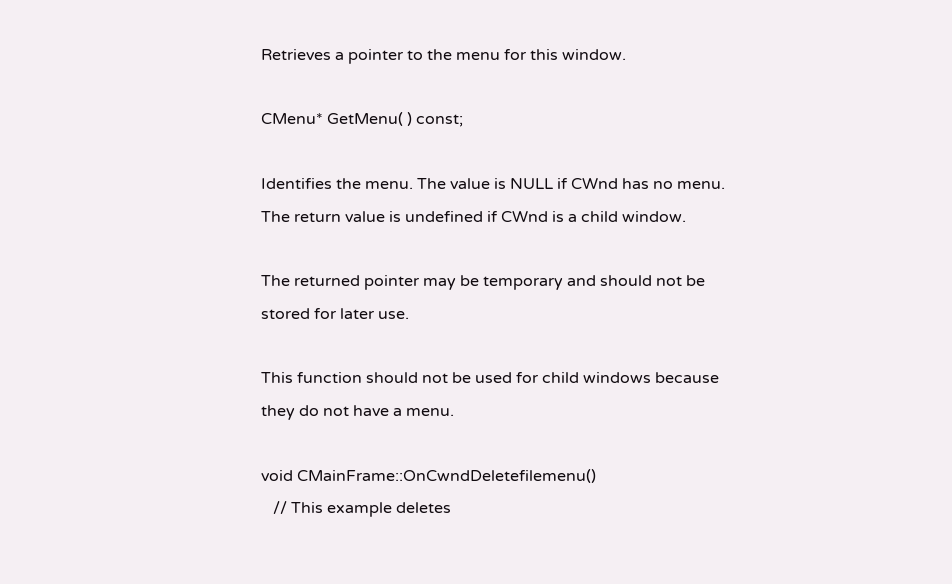Retrieves a pointer to the menu for this window.

CMenu* GetMenu( ) const;

Identifies the menu. The value is NULL if CWnd has no menu. The return value is undefined if CWnd is a child window.

The returned pointer may be temporary and should not be stored for later use.

This function should not be used for child windows because they do not have a menu.

void CMainFrame::OnCwndDeletefilemenu()
   // This example deletes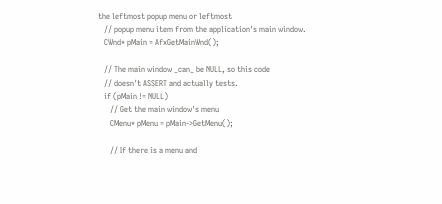the leftmost popup menu or leftmost
   // popup menu item from the application's main window.
   CWnd* pMain = AfxGetMainWnd();

   // The main window _can_ be NULL, so this code
   // doesn't ASSERT and actually tests.
   if (pMain != NULL)
      // Get the main window's menu
      CMenu* pMenu = pMain->GetMenu();

      // If there is a menu and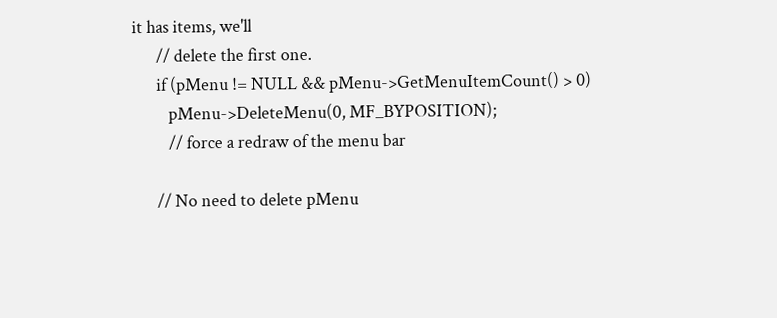it has items, we'll
      // delete the first one.
      if (pMenu != NULL && pMenu->GetMenuItemCount() > 0)
         pMenu->DeleteMenu(0, MF_BYPOSITION);
         // force a redraw of the menu bar

      // No need to delete pMenu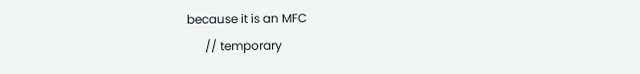because it is an MFC
      // temporary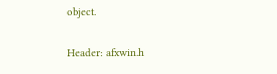object.

Header: afxwin.h